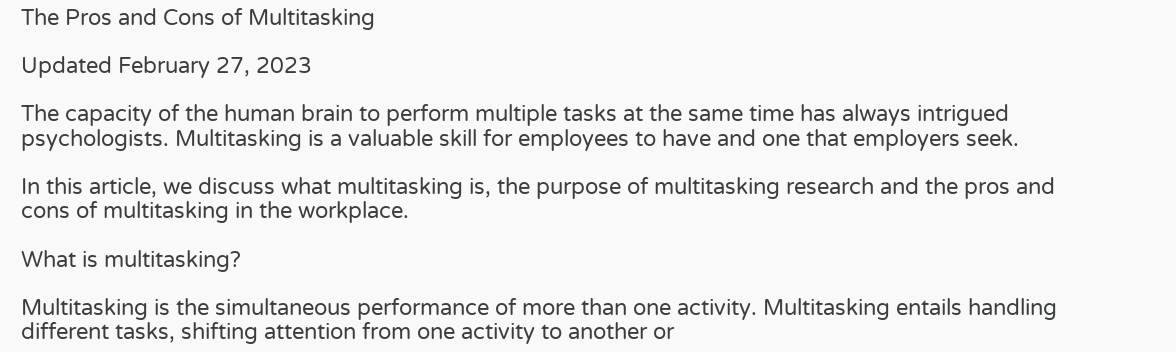The Pros and Cons of Multitasking

Updated February 27, 2023

The capacity of the human brain to perform multiple tasks at the same time has always intrigued psychologists. Multitasking is a valuable skill for employees to have and one that employers seek.

In this article, we discuss what multitasking is, the purpose of multitasking research and the pros and cons of multitasking in the workplace.

What is multitasking?

Multitasking is the simultaneous performance of more than one activity. Multitasking entails handling different tasks, shifting attention from one activity to another or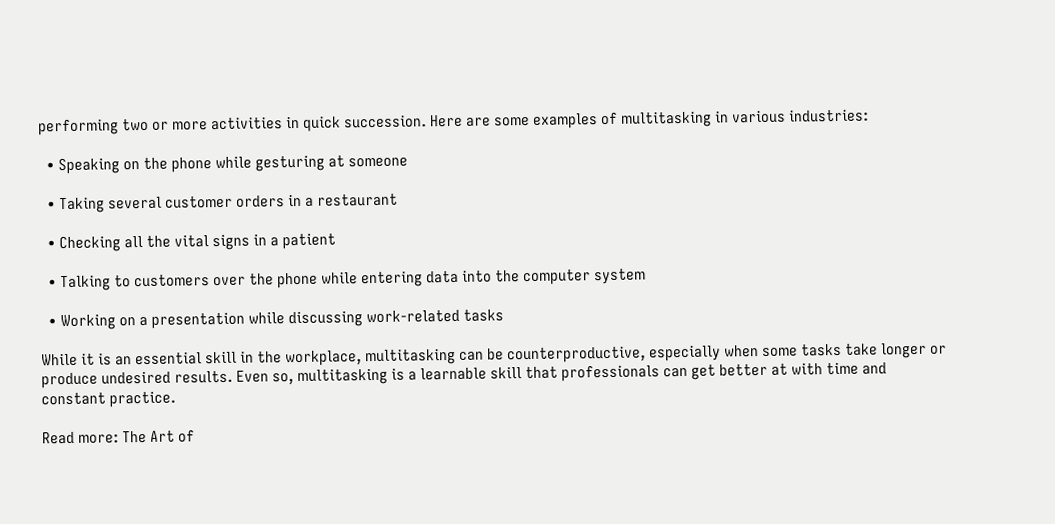performing two or more activities in quick succession. Here are some examples of multitasking in various industries:

  • Speaking on the phone while gesturing at someone

  • Taking several customer orders in a restaurant

  • Checking all the vital signs in a patient

  • Talking to customers over the phone while entering data into the computer system

  • Working on a presentation while discussing work-related tasks

While it is an essential skill in the workplace, multitasking can be counterproductive, especially when some tasks take longer or produce undesired results. Even so, multitasking is a learnable skill that professionals can get better at with time and constant practice.

Read more: The Art of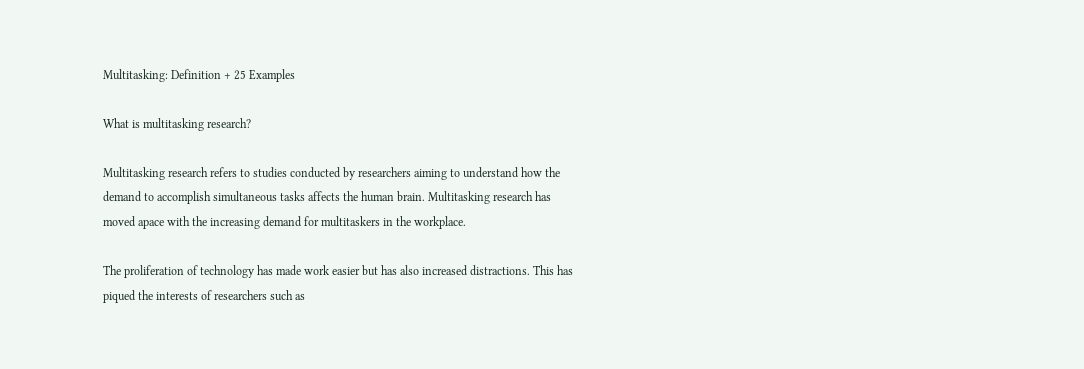Multitasking: Definition + 25 Examples

What is multitasking research?

Multitasking research refers to studies conducted by researchers aiming to understand how the demand to accomplish simultaneous tasks affects the human brain. Multitasking research has moved apace with the increasing demand for multitaskers in the workplace.

The proliferation of technology has made work easier but has also increased distractions. This has piqued the interests of researchers such as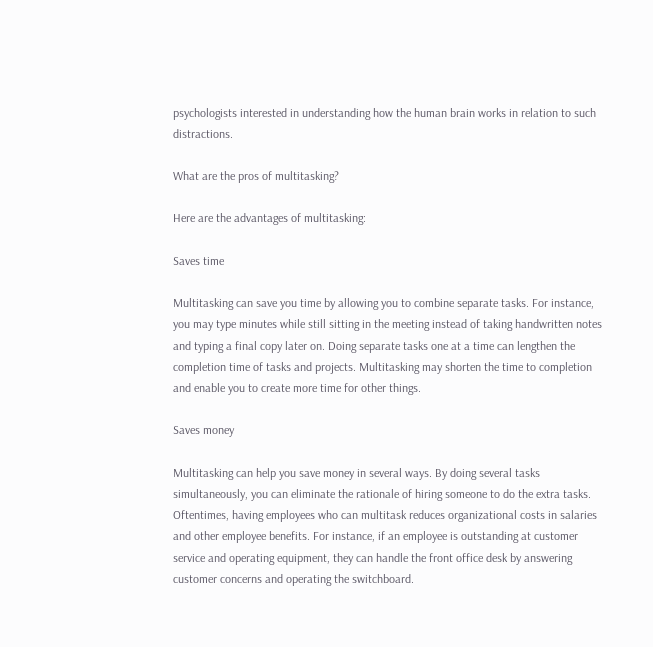psychologists interested in understanding how the human brain works in relation to such distractions.

What are the pros of multitasking?

Here are the advantages of multitasking:

Saves time

Multitasking can save you time by allowing you to combine separate tasks. For instance, you may type minutes while still sitting in the meeting instead of taking handwritten notes and typing a final copy later on. Doing separate tasks one at a time can lengthen the completion time of tasks and projects. Multitasking may shorten the time to completion and enable you to create more time for other things.

Saves money

Multitasking can help you save money in several ways. By doing several tasks simultaneously, you can eliminate the rationale of hiring someone to do the extra tasks. Oftentimes, having employees who can multitask reduces organizational costs in salaries and other employee benefits. For instance, if an employee is outstanding at customer service and operating equipment, they can handle the front office desk by answering customer concerns and operating the switchboard.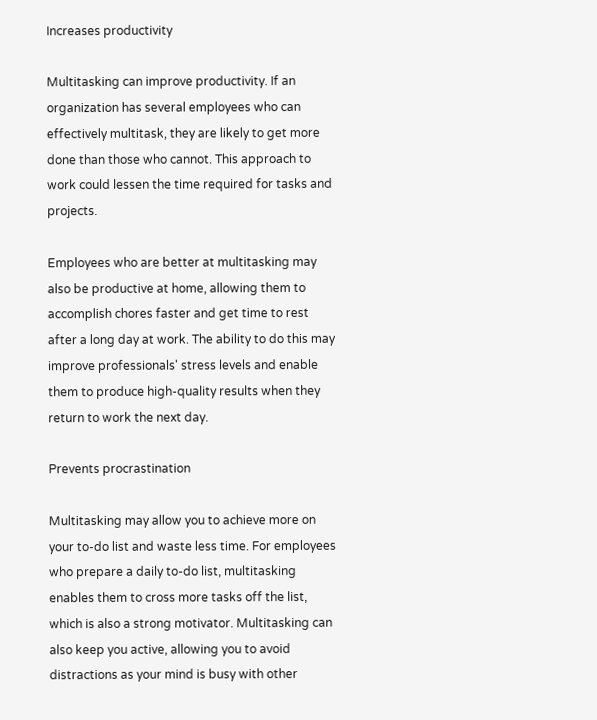Increases productivity

Multitasking can improve productivity. If an organization has several employees who can effectively multitask, they are likely to get more done than those who cannot. This approach to work could lessen the time required for tasks and projects.

Employees who are better at multitasking may also be productive at home, allowing them to accomplish chores faster and get time to rest after a long day at work. The ability to do this may improve professionals' stress levels and enable them to produce high-quality results when they return to work the next day.

Prevents procrastination

Multitasking may allow you to achieve more on your to-do list and waste less time. For employees who prepare a daily to-do list, multitasking enables them to cross more tasks off the list, which is also a strong motivator. Multitasking can also keep you active, allowing you to avoid distractions as your mind is busy with other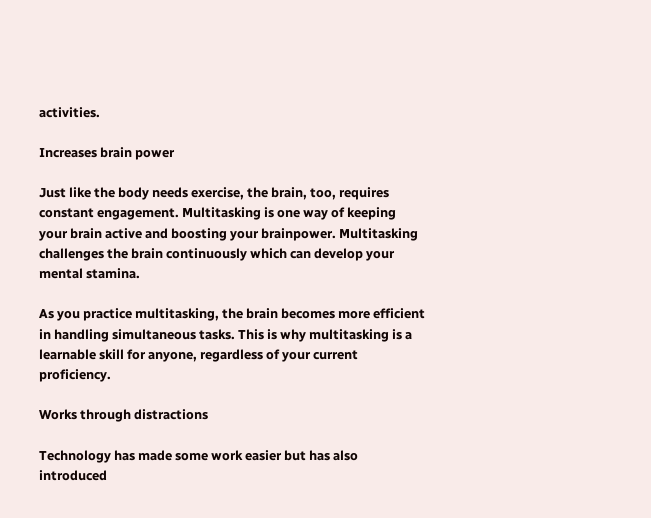activities.

Increases brain power

Just like the body needs exercise, the brain, too, requires constant engagement. Multitasking is one way of keeping your brain active and boosting your brainpower. Multitasking challenges the brain continuously which can develop your mental stamina.

As you practice multitasking, the brain becomes more efficient in handling simultaneous tasks. This is why multitasking is a learnable skill for anyone, regardless of your current proficiency.

Works through distractions

Technology has made some work easier but has also introduced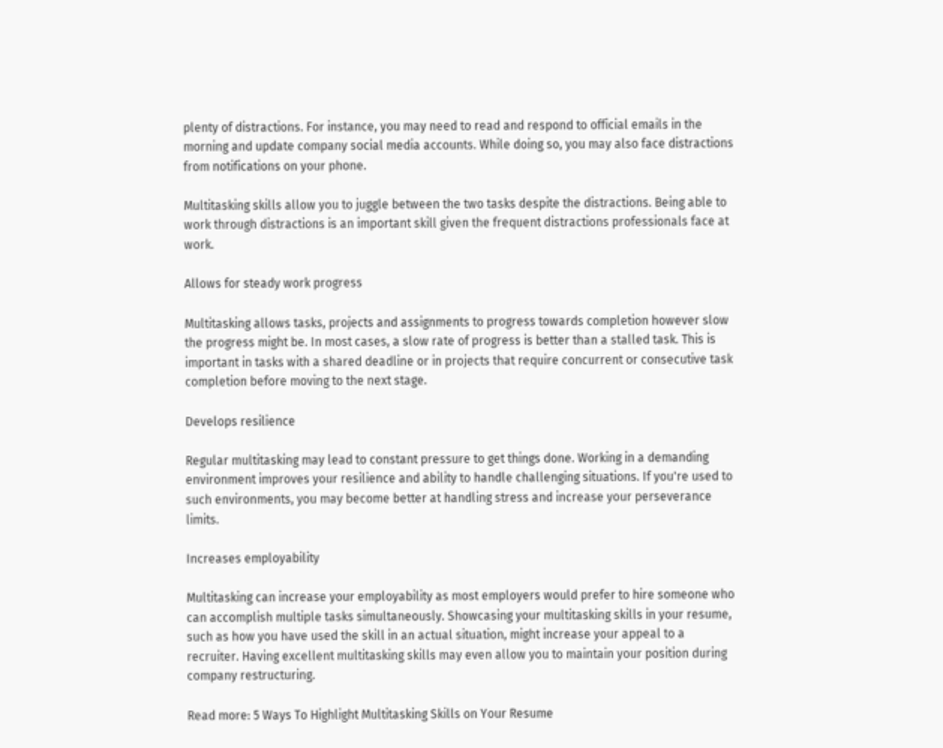plenty of distractions. For instance, you may need to read and respond to official emails in the morning and update company social media accounts. While doing so, you may also face distractions from notifications on your phone.

Multitasking skills allow you to juggle between the two tasks despite the distractions. Being able to work through distractions is an important skill given the frequent distractions professionals face at work.

Allows for steady work progress

Multitasking allows tasks, projects and assignments to progress towards completion however slow the progress might be. In most cases, a slow rate of progress is better than a stalled task. This is important in tasks with a shared deadline or in projects that require concurrent or consecutive task completion before moving to the next stage.

Develops resilience

Regular multitasking may lead to constant pressure to get things done. Working in a demanding environment improves your resilience and ability to handle challenging situations. If you're used to such environments, you may become better at handling stress and increase your perseverance limits.

Increases employability

Multitasking can increase your employability as most employers would prefer to hire someone who can accomplish multiple tasks simultaneously. Showcasing your multitasking skills in your resume, such as how you have used the skill in an actual situation, might increase your appeal to a recruiter. Having excellent multitasking skills may even allow you to maintain your position during company restructuring.

Read more: 5 Ways To Highlight Multitasking Skills on Your Resume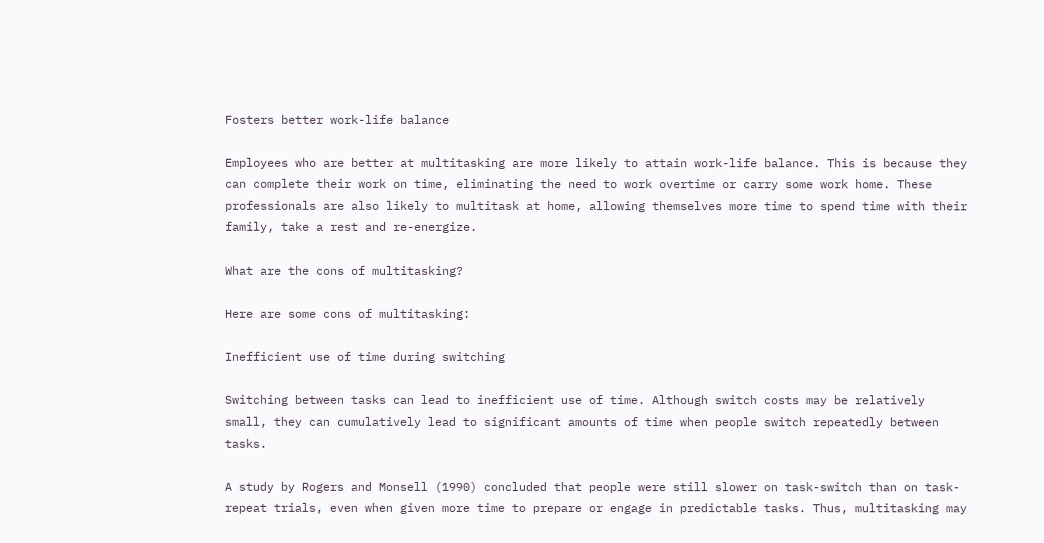Fosters better work-life balance

Employees who are better at multitasking are more likely to attain work-life balance. This is because they can complete their work on time, eliminating the need to work overtime or carry some work home. These professionals are also likely to multitask at home, allowing themselves more time to spend time with their family, take a rest and re-energize.

What are the cons of multitasking?

Here are some cons of multitasking:

Inefficient use of time during switching

Switching between tasks can lead to inefficient use of time. Although switch costs may be relatively small, they can cumulatively lead to significant amounts of time when people switch repeatedly between tasks.

A study by Rogers and Monsell (1990) concluded that people were still slower on task-switch than on task-repeat trials, even when given more time to prepare or engage in predictable tasks. Thus, multitasking may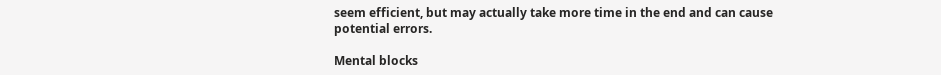seem efficient, but may actually take more time in the end and can cause potential errors.

Mental blocks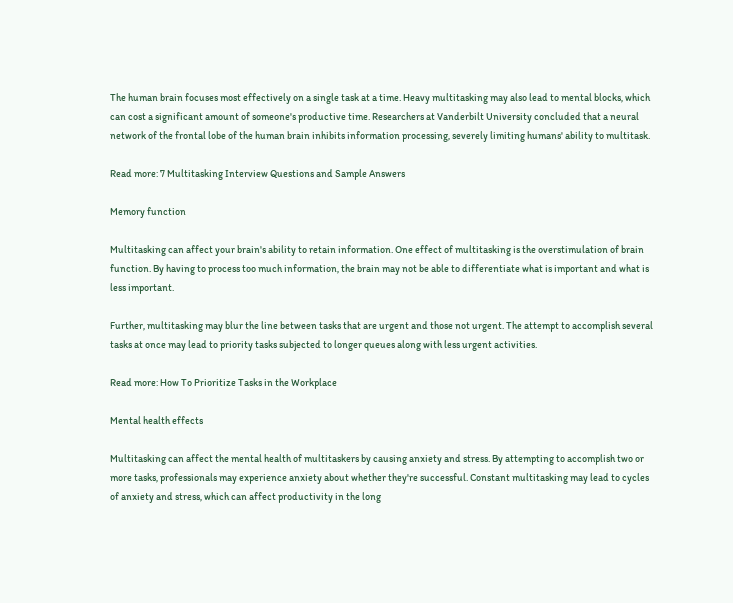The human brain focuses most effectively on a single task at a time. Heavy multitasking may also lead to mental blocks, which can cost a significant amount of someone's productive time. Researchers at Vanderbilt University concluded that a neural network of the frontal lobe of the human brain inhibits information processing, severely limiting humans' ability to multitask.

Read more: 7 Multitasking Interview Questions and Sample Answers

Memory function

Multitasking can affect your brain's ability to retain information. One effect of multitasking is the overstimulation of brain function. By having to process too much information, the brain may not be able to differentiate what is important and what is less important.

Further, multitasking may blur the line between tasks that are urgent and those not urgent. The attempt to accomplish several tasks at once may lead to priority tasks subjected to longer queues along with less urgent activities.

Read more: How To Prioritize Tasks in the Workplace

Mental health effects

Multitasking can affect the mental health of multitaskers by causing anxiety and stress. By attempting to accomplish two or more tasks, professionals may experience anxiety about whether they're successful. Constant multitasking may lead to cycles of anxiety and stress, which can affect productivity in the long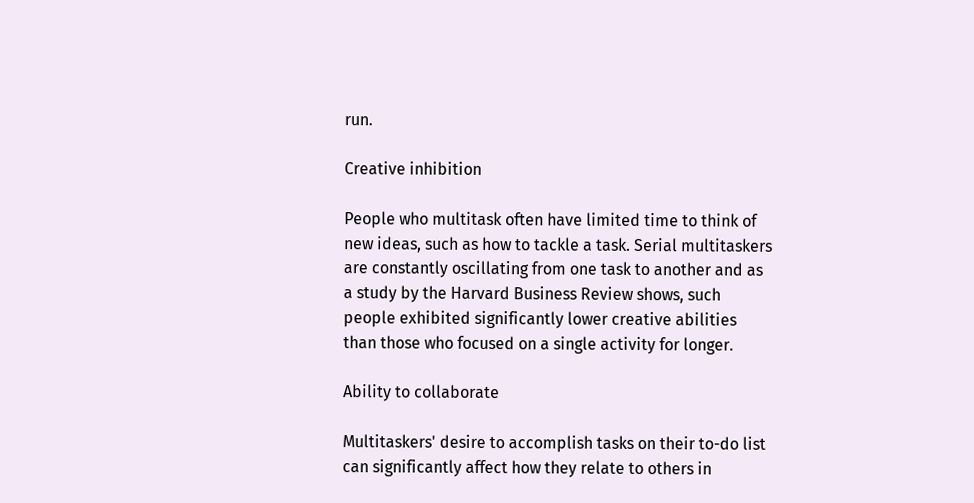run.

Creative inhibition

People who multitask often have limited time to think of new ideas, such as how to tackle a task. Serial multitaskers are constantly oscillating from one task to another and as a study by the Harvard Business Review shows, such people exhibited significantly lower creative abilities than those who focused on a single activity for longer.

Ability to collaborate

Multitaskers' desire to accomplish tasks on their to-do list can significantly affect how they relate to others in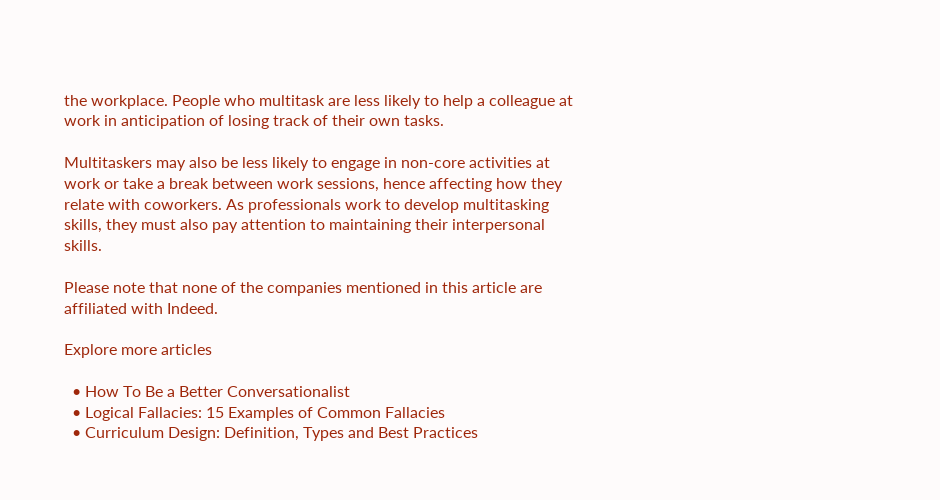the workplace. People who multitask are less likely to help a colleague at work in anticipation of losing track of their own tasks.

Multitaskers may also be less likely to engage in non-core activities at work or take a break between work sessions, hence affecting how they relate with coworkers. As professionals work to develop multitasking skills, they must also pay attention to maintaining their interpersonal skills.

Please note that none of the companies mentioned in this article are affiliated with Indeed.

Explore more articles

  • How To Be a Better Conversationalist
  • Logical Fallacies: 15 Examples of Common Fallacies
  • Curriculum Design: Definition, Types and Best Practices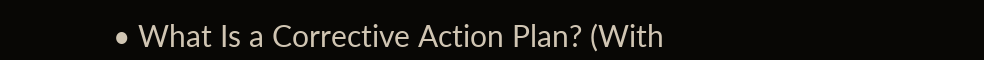• What Is a Corrective Action Plan? (With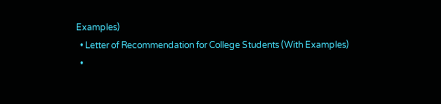Examples)
  • Letter of Recommendation for College Students (With Examples)
  •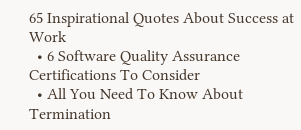65 Inspirational Quotes About Success at Work
  • 6 Software Quality Assurance Certifications To Consider
  • All You Need To Know About Termination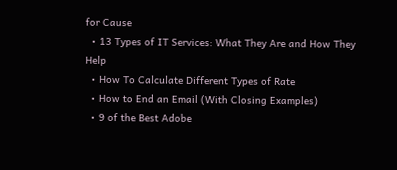for Cause
  • 13 Types of IT Services: What They Are and How They Help
  • How To Calculate Different Types of Rate
  • How to End an Email (With Closing Examples)
  • 9 of the Best Adobe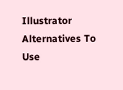Illustrator Alternatives To Use